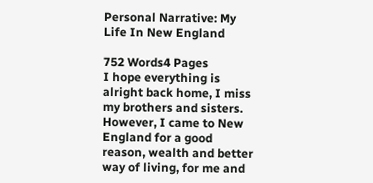Personal Narrative: My Life In New England

752 Words4 Pages
I hope everything is alright back home, I miss my brothers and sisters. However, I came to New England for a good reason, wealth and better way of living, for me and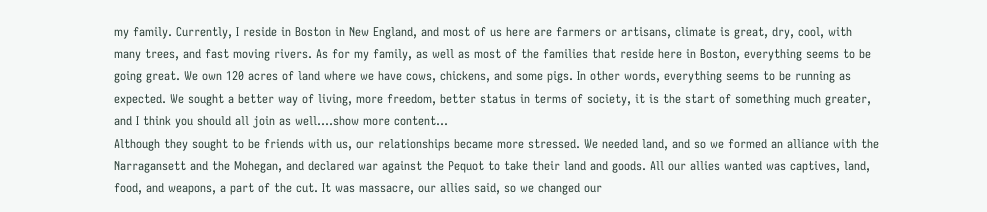my family. Currently, I reside in Boston in New England, and most of us here are farmers or artisans, climate is great, dry, cool, with many trees, and fast moving rivers. As for my family, as well as most of the families that reside here in Boston, everything seems to be going great. We own 120 acres of land where we have cows, chickens, and some pigs. In other words, everything seems to be running as expected. We sought a better way of living, more freedom, better status in terms of society, it is the start of something much greater, and I think you should all join as well.…show more content…
Although they sought to be friends with us, our relationships became more stressed. We needed land, and so we formed an alliance with the Narragansett and the Mohegan, and declared war against the Pequot to take their land and goods. All our allies wanted was captives, land, food, and weapons, a part of the cut. It was massacre, our allies said, so we changed our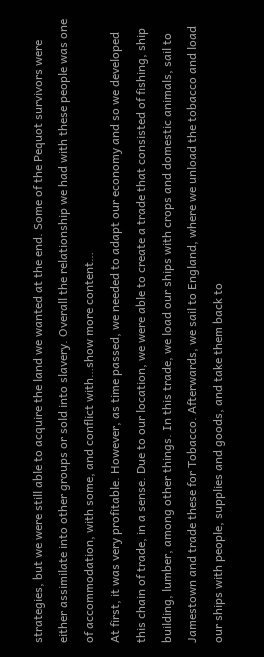strategies, but we were still able to acquire the land we wanted at the end. Some of the Pequot survivors were either assimilate into other groups or sold into slavery. Overall the relationship we had with these people was one of accommodation, with some, and conflict with…show more content…
At first, it was very profitable. However, as time passed, we needed to adapt our economy and so we developed this chain of trade, in a sense. Due to our location, we were able to create a trade that consisted of fishing, ship building, lumber, among other things. In this trade, we load our ships with crops and domestic animals, sail to Jamestown and trade these for Tobacco. Afterwards, we sail to England, where we unload the tobacco and load our ships with people, supplies and goods, and take them back to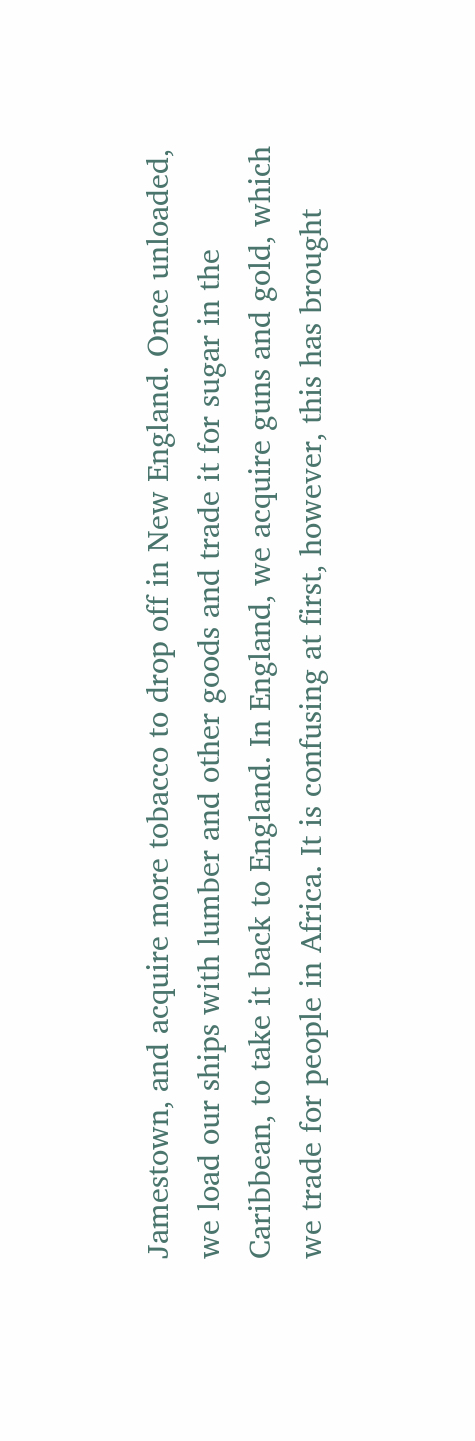Jamestown, and acquire more tobacco to drop off in New England. Once unloaded, we load our ships with lumber and other goods and trade it for sugar in the Caribbean, to take it back to England. In England, we acquire guns and gold, which we trade for people in Africa. It is confusing at first, however, this has brought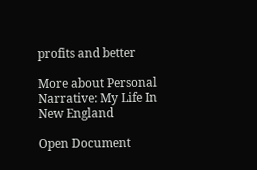profits and better

More about Personal Narrative: My Life In New England

Open Document